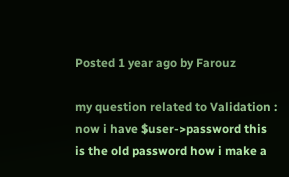Posted 1 year ago by Farouz

my question related to Validation : now i have $user->password this is the old password how i make a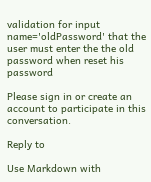validation for input name='oldPassword' that the user must enter the the old password when reset his password

Please sign in or create an account to participate in this conversation.

Reply to

Use Markdown with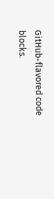GitHub-flavored code blocks.